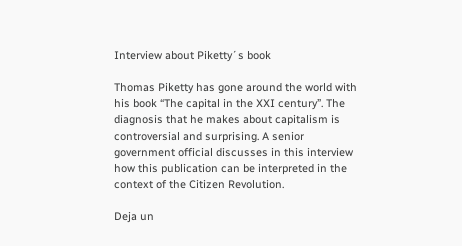Interview about Piketty´s book

Thomas Piketty has gone around the world with his book “The capital in the XXI century”. The diagnosis that he makes about capitalism is controversial and surprising. A senior government official discusses in this interview how this publication can be interpreted in the context of the Citizen Revolution.

Deja un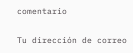comentario

Tu dirección de correo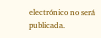electrónico no será publicada.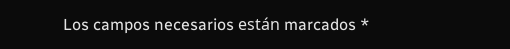Los campos necesarios están marcados *